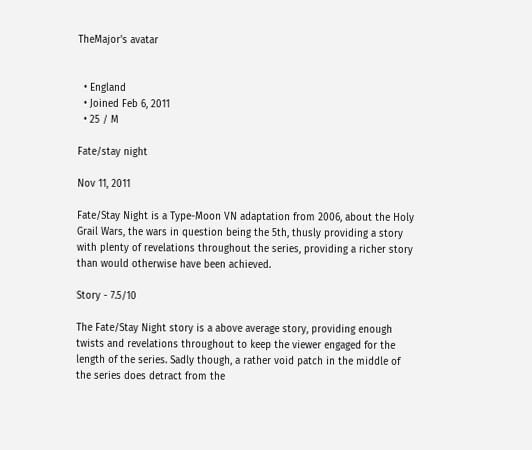TheMajor's avatar


  • England
  • Joined Feb 6, 2011
  • 25 / M

Fate/stay night

Nov 11, 2011

Fate/Stay Night is a Type-Moon VN adaptation from 2006, about the Holy Grail Wars, the wars in question being the 5th, thusly providing a story with plenty of revelations throughout the series, providing a richer story than would otherwise have been achieved.

Story - 7.5/10

The Fate/Stay Night story is a above average story, providing enough twists and revelations throughout to keep the viewer engaged for the length of the series. Sadly though, a rather void patch in the middle of the series does detract from the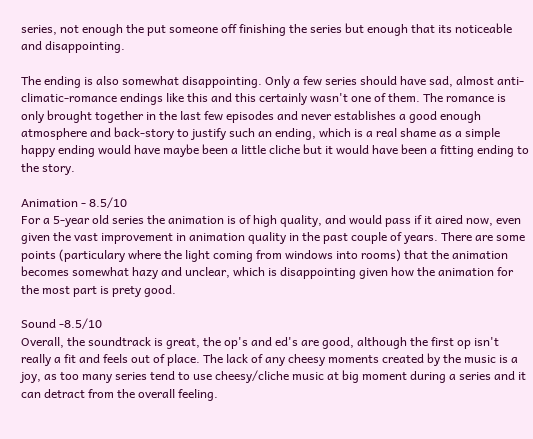series, not enough the put someone off finishing the series but enough that its noticeable and disappointing.

The ending is also somewhat disappointing. Only a few series should have sad, almost anti-climatic-romance endings like this and this certainly wasn't one of them. The romance is only brought together in the last few episodes and never establishes a good enough atmosphere and back-story to justify such an ending, which is a real shame as a simple happy ending would have maybe been a little cliche but it would have been a fitting ending to the story.

Animation - 8.5/10
For a 5-year old series the animation is of high quality, and would pass if it aired now, even given the vast improvement in animation quality in the past couple of years. There are some points (particulary where the light coming from windows into rooms) that the animation becomes somewhat hazy and unclear, which is disappointing given how the animation for the most part is prety good.

Sound -8.5/10
Overall, the soundtrack is great, the op's and ed's are good, although the first op isn't really a fit and feels out of place. The lack of any cheesy moments created by the music is a joy, as too many series tend to use cheesy/cliche music at big moment during a series and it can detract from the overall feeling.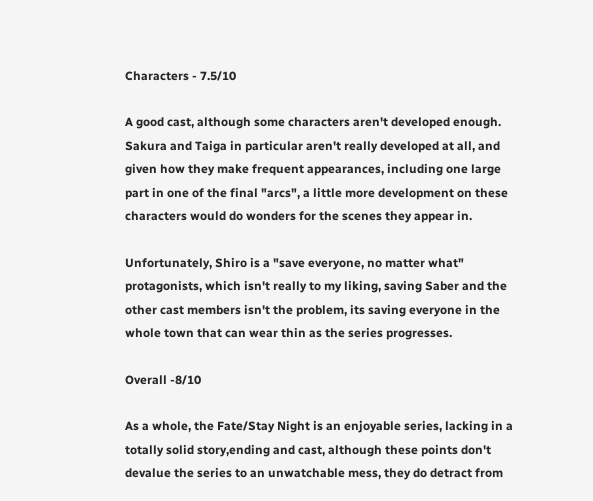Characters - 7.5/10

A good cast, although some characters aren't developed enough. Sakura and Taiga in particular aren't really developed at all, and given how they make frequent appearances, including one large part in one of the final "arcs", a little more development on these characters would do wonders for the scenes they appear in.

Unfortunately, Shiro is a "save everyone, no matter what" protagonists, which isn't really to my liking, saving Saber and the other cast members isn't the problem, its saving everyone in the whole town that can wear thin as the series progresses.

Overall -8/10

As a whole, the Fate/Stay Night is an enjoyable series, lacking in a totally solid story,ending and cast, although these points don't devalue the series to an unwatchable mess, they do detract from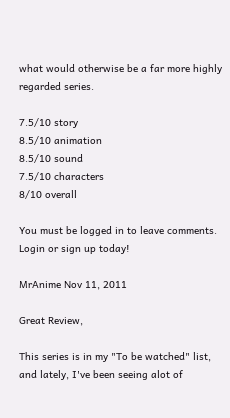what would otherwise be a far more highly regarded series.

7.5/10 story
8.5/10 animation
8.5/10 sound
7.5/10 characters
8/10 overall

You must be logged in to leave comments. Login or sign up today!

MrAnime Nov 11, 2011

Great Review,

This series is in my "To be watched" list, and lately, I've been seeing alot of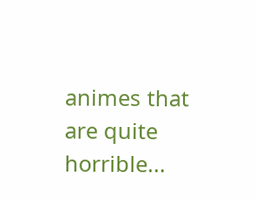animes that are quite horrible...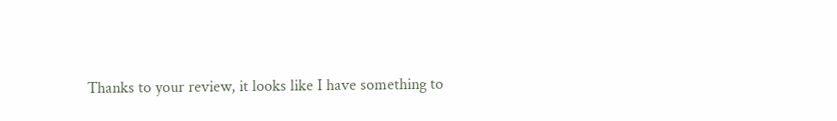Thanks to your review, it looks like I have something to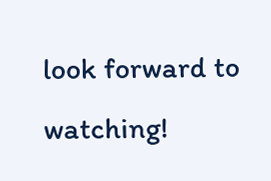look forward to watching!